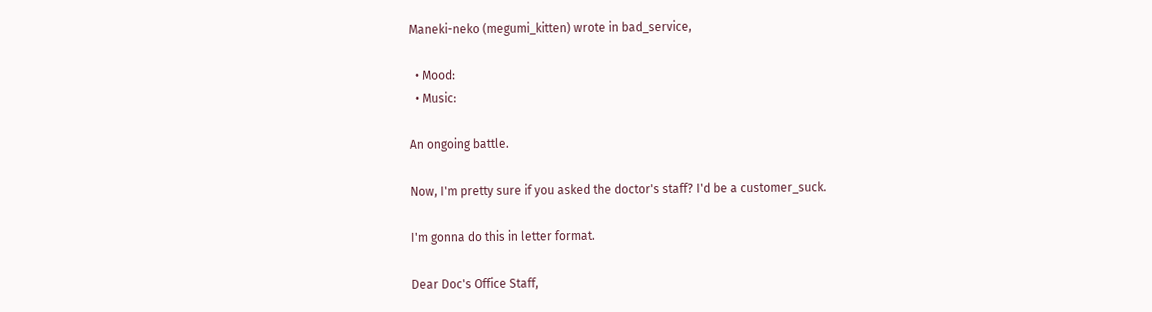Maneki-neko (megumi_kitten) wrote in bad_service,

  • Mood:
  • Music:

An ongoing battle.

Now, I'm pretty sure if you asked the doctor's staff? I'd be a customer_suck.

I'm gonna do this in letter format.

Dear Doc's Office Staff,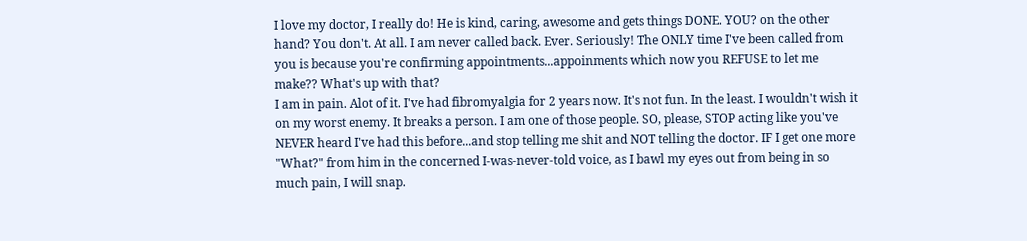I love my doctor, I really do! He is kind, caring, awesome and gets things DONE. YOU? on the other hand? You don't. At all. I am never called back. Ever. Seriously! The ONLY time I've been called from you is because you're confirming appointments...appoinments which now you REFUSE to let me make?? What's up with that?
I am in pain. Alot of it. I've had fibromyalgia for 2 years now. It's not fun. In the least. I wouldn't wish it on my worst enemy. It breaks a person. I am one of those people. SO, please, STOP acting like you've NEVER heard I've had this before...and stop telling me shit and NOT telling the doctor. IF I get one more "What?" from him in the concerned I-was-never-told voice, as I bawl my eyes out from being in so much pain, I will snap.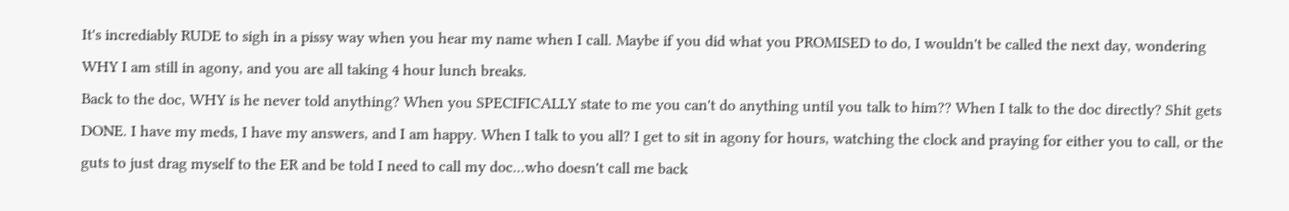It's incrediably RUDE to sigh in a pissy way when you hear my name when I call. Maybe if you did what you PROMISED to do, I wouldn't be called the next day, wondering WHY I am still in agony, and you are all taking 4 hour lunch breaks.
Back to the doc, WHY is he never told anything? When you SPECIFICALLY state to me you can't do anything until you talk to him?? When I talk to the doc directly? Shit gets DONE. I have my meds, I have my answers, and I am happy. When I talk to you all? I get to sit in agony for hours, watching the clock and praying for either you to call, or the guts to just drag myself to the ER and be told I need to call my doc...who doesn't call me back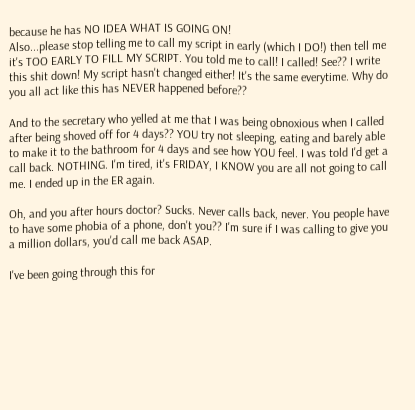because he has NO IDEA WHAT IS GOING ON!
Also...please stop telling me to call my script in early (which I DO!) then tell me it's TOO EARLY TO FILL MY SCRIPT. You told me to call! I called! See?? I write this shit down! My script hasn't changed either! It's the same everytime. Why do you all act like this has NEVER happened before??

And to the secretary who yelled at me that I was being obnoxious when I called after being shoved off for 4 days?? YOU try not sleeping, eating and barely able to make it to the bathroom for 4 days and see how YOU feel. I was told I'd get a call back. NOTHING. I'm tired, it's FRIDAY, I KNOW you are all not going to call me. I ended up in the ER again.

Oh, and you after hours doctor? Sucks. Never calls back, never. You people have to have some phobia of a phone, don't you?? I'm sure if I was calling to give you a million dollars, you'd call me back ASAP.

I've been going through this for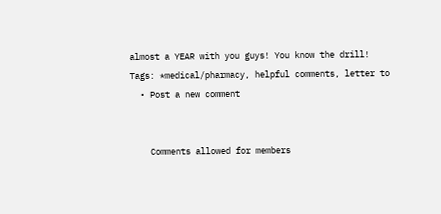almost a YEAR with you guys! You know the drill!
Tags: *medical/pharmacy, helpful comments, letter to
  • Post a new comment


    Comments allowed for members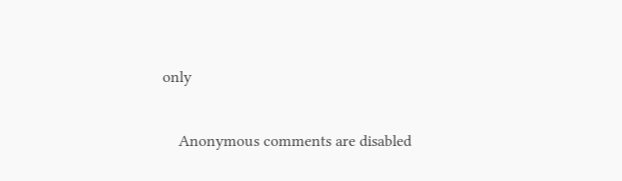only

    Anonymous comments are disabled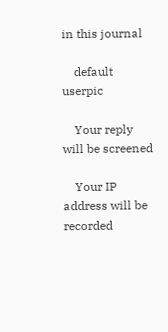in this journal

    default userpic

    Your reply will be screened

    Your IP address will be recorded